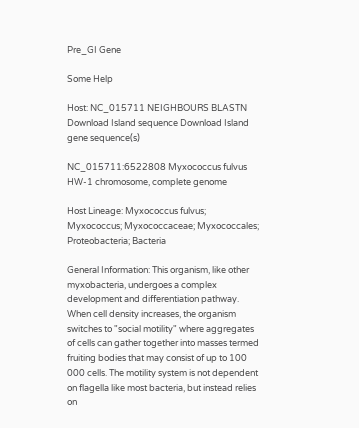Pre_GI Gene

Some Help

Host: NC_015711 NEIGHBOURS BLASTN Download Island sequence Download Island gene sequence(s)

NC_015711:6522808 Myxococcus fulvus HW-1 chromosome, complete genome

Host Lineage: Myxococcus fulvus; Myxococcus; Myxococcaceae; Myxococcales; Proteobacteria; Bacteria

General Information: This organism, like other myxobacteria, undergoes a complex development and differentiation pathway. When cell density increases, the organism switches to "social motility" where aggregates of cells can gather together into masses termed fruiting bodies that may consist of up to 100 000 cells. The motility system is not dependent on flagella like most bacteria, but instead relies on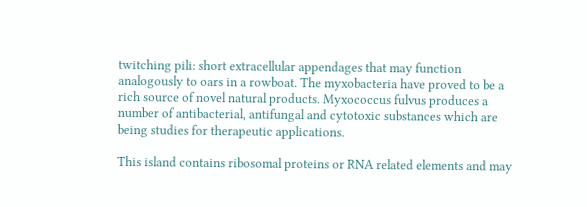twitching pili: short extracellular appendages that may function analogously to oars in a rowboat. The myxobacteria have proved to be a rich source of novel natural products. Myxococcus fulvus produces a number of antibacterial, antifungal and cytotoxic substances which are being studies for therapeutic applications.

This island contains ribosomal proteins or RNA related elements and may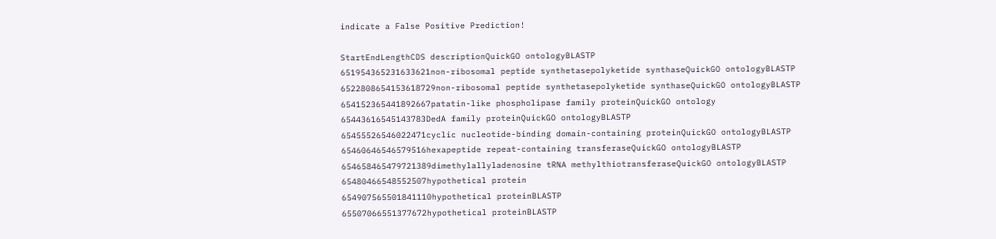indicate a False Positive Prediction!

StartEndLengthCDS descriptionQuickGO ontologyBLASTP
651954365231633621non-ribosomal peptide synthetasepolyketide synthaseQuickGO ontologyBLASTP
6522808654153618729non-ribosomal peptide synthetasepolyketide synthaseQuickGO ontologyBLASTP
654152365441892667patatin-like phospholipase family proteinQuickGO ontology
65443616545143783DedA family proteinQuickGO ontologyBLASTP
65455526546022471cyclic nucleotide-binding domain-containing proteinQuickGO ontologyBLASTP
65460646546579516hexapeptide repeat-containing transferaseQuickGO ontologyBLASTP
654658465479721389dimethylallyladenosine tRNA methylthiotransferaseQuickGO ontologyBLASTP
65480466548552507hypothetical protein
654907565501841110hypothetical proteinBLASTP
65507066551377672hypothetical proteinBLASTP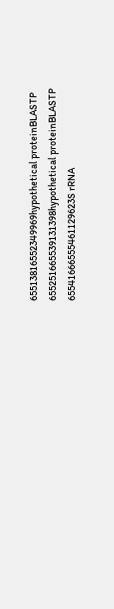65513816552349969hypothetical proteinBLASTP
655251665539131398hypothetical proteinBLASTP
65541666555461129623S rRNA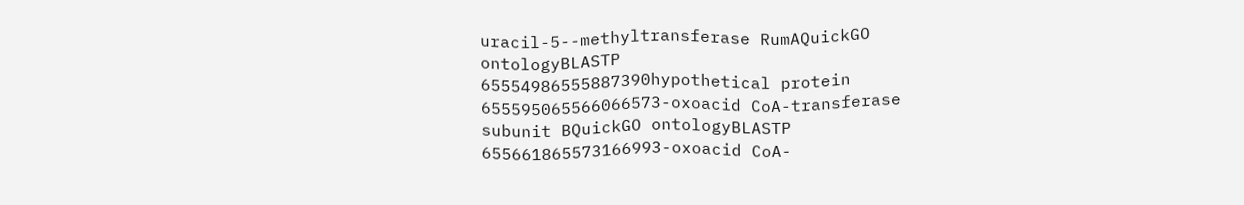uracil-5--methyltransferase RumAQuickGO ontologyBLASTP
65554986555887390hypothetical protein
655595065566066573-oxoacid CoA-transferase subunit BQuickGO ontologyBLASTP
655661865573166993-oxoacid CoA-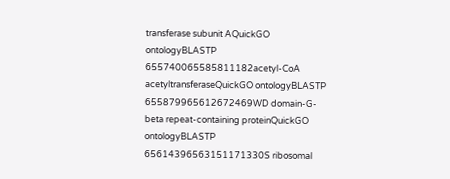transferase subunit AQuickGO ontologyBLASTP
655740065585811182acetyl-CoA acetyltransferaseQuickGO ontologyBLASTP
655879965612672469WD domain-G-beta repeat-containing proteinQuickGO ontologyBLASTP
65614396563151171330S ribosomal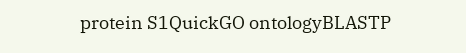protein S1QuickGO ontologyBLASTP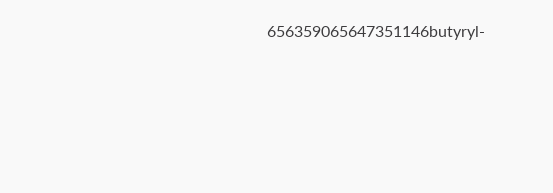656359065647351146butyryl-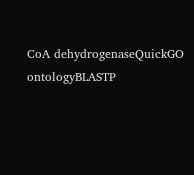CoA dehydrogenaseQuickGO ontologyBLASTP